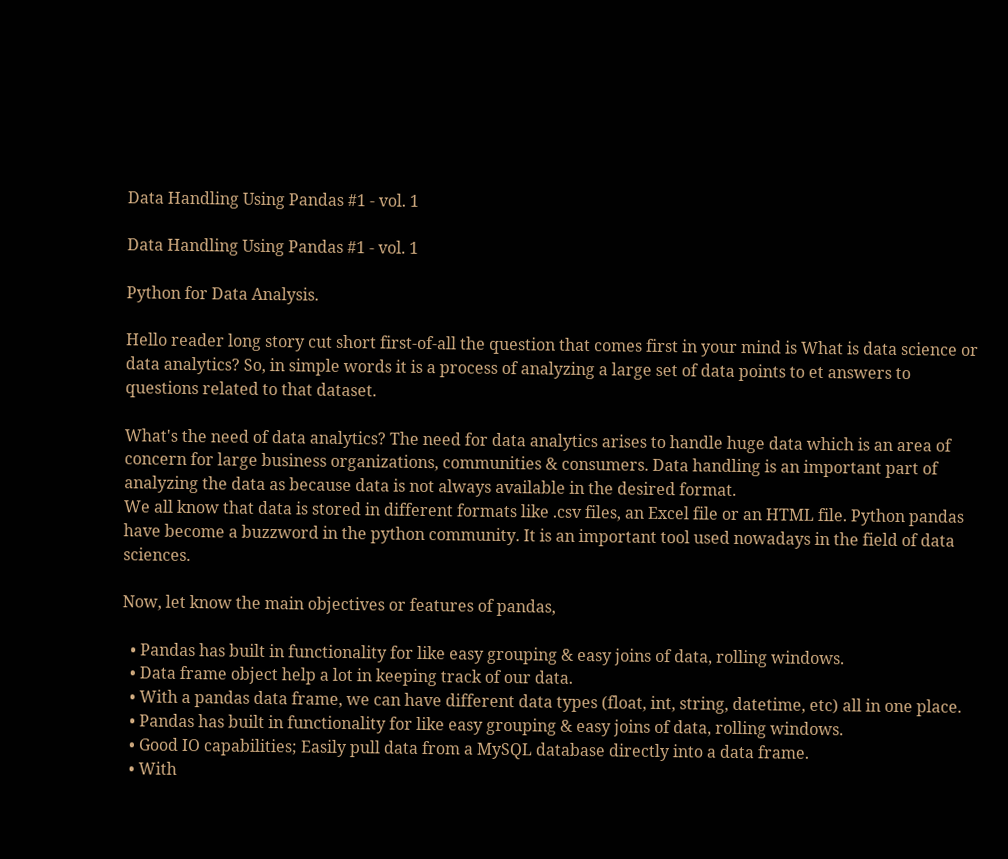Data Handling Using Pandas #1 - vol. 1

Data Handling Using Pandas #1 - vol. 1

Python for Data Analysis.

Hello reader long story cut short first-of-all the question that comes first in your mind is What is data science or data analytics? So, in simple words it is a process of analyzing a large set of data points to et answers to questions related to that dataset.

What's the need of data analytics? The need for data analytics arises to handle huge data which is an area of concern for large business organizations, communities & consumers. Data handling is an important part of analyzing the data as because data is not always available in the desired format.
We all know that data is stored in different formats like .csv files, an Excel file or an HTML file. Python pandas have become a buzzword in the python community. It is an important tool used nowadays in the field of data sciences.

Now, let know the main objectives or features of pandas,

  • Pandas has built in functionality for like easy grouping & easy joins of data, rolling windows.
  • Data frame object help a lot in keeping track of our data.
  • With a pandas data frame, we can have different data types (float, int, string, datetime, etc) all in one place.
  • Pandas has built in functionality for like easy grouping & easy joins of data, rolling windows.
  • Good IO capabilities; Easily pull data from a MySQL database directly into a data frame.
  • With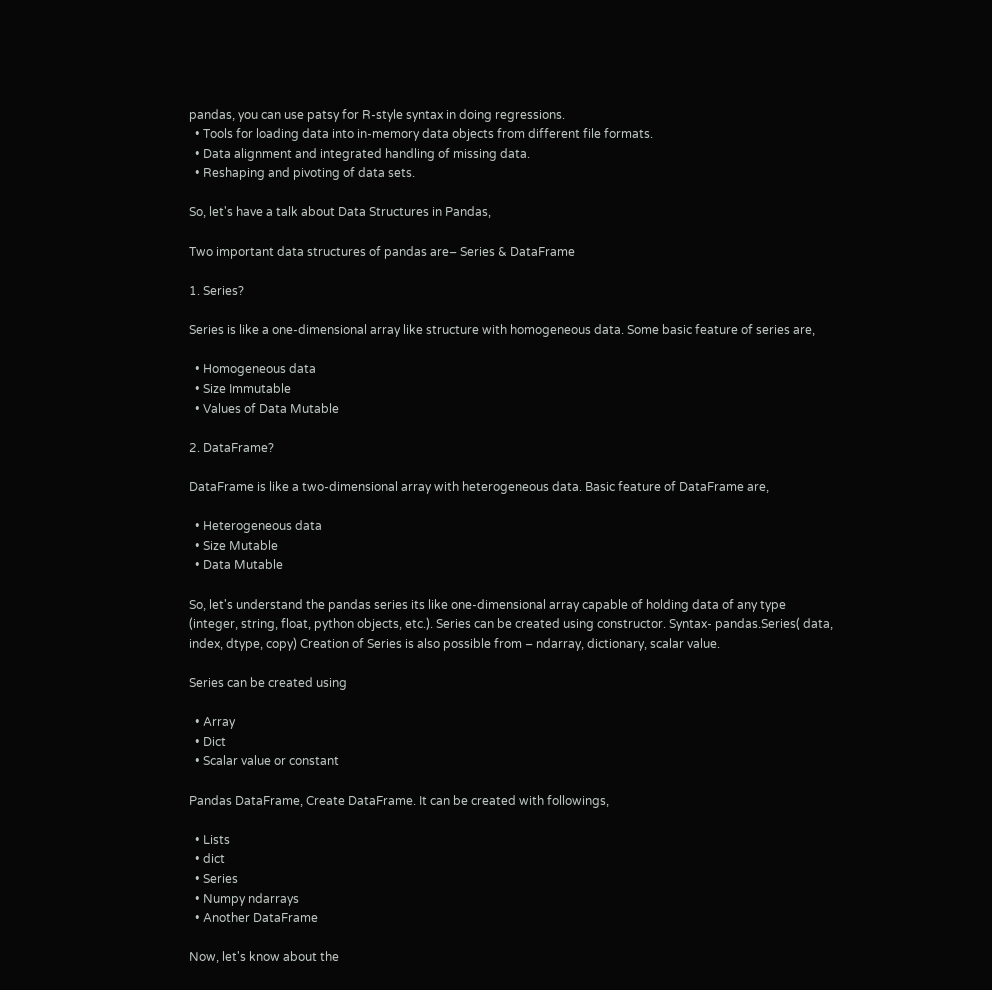pandas, you can use patsy for R-style syntax in doing regressions.
  • Tools for loading data into in-memory data objects from different file formats.
  • Data alignment and integrated handling of missing data.
  • Reshaping and pivoting of data sets.

So, let's have a talk about Data Structures in Pandas,

Two important data structures of pandas are– Series & DataFrame

1. Series?

Series is like a one-dimensional array like structure with homogeneous data. Some basic feature of series are,

  • Homogeneous data
  • Size Immutable
  • Values of Data Mutable

2. DataFrame?

DataFrame is like a two-dimensional array with heterogeneous data. Basic feature of DataFrame are,

  • Heterogeneous data
  • Size Mutable
  • Data Mutable

So, let's understand the pandas series its like one-dimensional array capable of holding data of any type (integer, string, float, python objects, etc.). Series can be created using constructor. Syntax- pandas.Series( data, index, dtype, copy) Creation of Series is also possible from – ndarray, dictionary, scalar value.

Series can be created using

  • Array
  • Dict
  • Scalar value or constant

Pandas DataFrame, Create DataFrame. It can be created with followings,

  • Lists
  • dict
  • Series
  • Numpy ndarrays
  • Another DataFrame

Now, let's know about the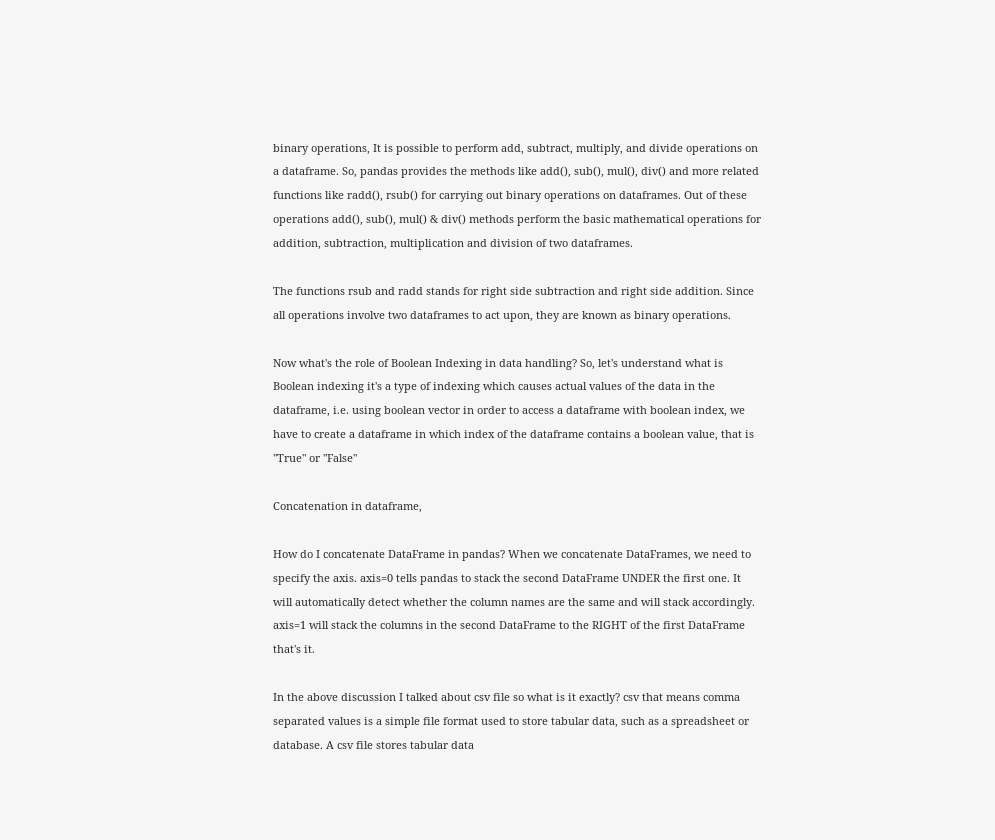binary operations, It is possible to perform add, subtract, multiply, and divide operations on a dataframe. So, pandas provides the methods like add(), sub(), mul(), div() and more related functions like radd(), rsub() for carrying out binary operations on dataframes. Out of these operations add(), sub(), mul() & div() methods perform the basic mathematical operations for addition, subtraction, multiplication and division of two dataframes.

The functions rsub and radd stands for right side subtraction and right side addition. Since all operations involve two dataframes to act upon, they are known as binary operations.

Now what's the role of Boolean Indexing in data handling? So, let's understand what is Boolean indexing it's a type of indexing which causes actual values of the data in the dataframe, i.e. using boolean vector in order to access a dataframe with boolean index, we have to create a dataframe in which index of the dataframe contains a boolean value, that is "True" or "False"

Concatenation in dataframe,

How do I concatenate DataFrame in pandas? When we concatenate DataFrames, we need to specify the axis. axis=0 tells pandas to stack the second DataFrame UNDER the first one. It will automatically detect whether the column names are the same and will stack accordingly. axis=1 will stack the columns in the second DataFrame to the RIGHT of the first DataFrame that's it.

In the above discussion I talked about csv file so what is it exactly? csv that means comma separated values is a simple file format used to store tabular data, such as a spreadsheet or database. A csv file stores tabular data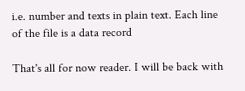i.e. number and texts in plain text. Each line of the file is a data record

That's all for now reader. I will be back with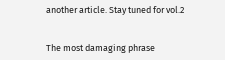another article. Stay tuned for vol.2


The most damaging phrase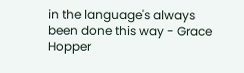in the language's always been done this way - Grace Hopper